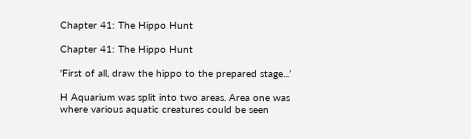Chapter 41: The Hippo Hunt

Chapter 41: The Hippo Hunt

'First of all, draw the hippo to the prepared stage...’

H Aquarium was split into two areas. Area one was where various aquatic creatures could be seen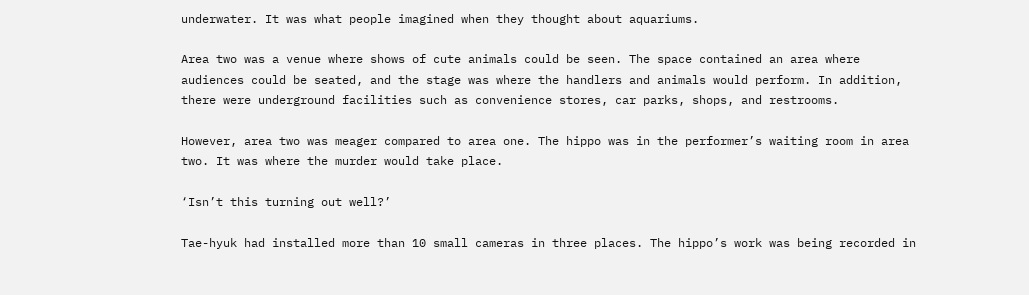underwater. It was what people imagined when they thought about aquariums.

Area two was a venue where shows of cute animals could be seen. The space contained an area where audiences could be seated, and the stage was where the handlers and animals would perform. In addition, there were underground facilities such as convenience stores, car parks, shops, and restrooms.

However, area two was meager compared to area one. The hippo was in the performer’s waiting room in area two. It was where the murder would take place.

‘Isn’t this turning out well?’

Tae-hyuk had installed more than 10 small cameras in three places. The hippo’s work was being recorded in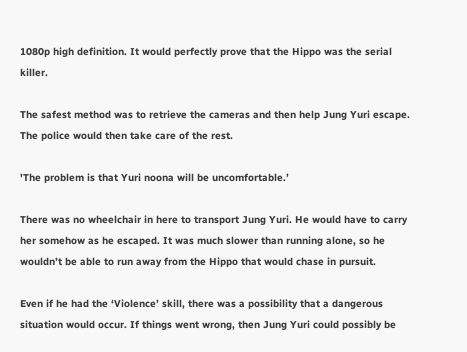1080p high definition. It would perfectly prove that the Hippo was the serial killer.

The safest method was to retrieve the cameras and then help Jung Yuri escape. The police would then take care of the rest.

'The problem is that Yuri noona will be uncomfortable.’

There was no wheelchair in here to transport Jung Yuri. He would have to carry her somehow as he escaped. It was much slower than running alone, so he wouldn’t be able to run away from the Hippo that would chase in pursuit.

Even if he had the ‘Violence’ skill, there was a possibility that a dangerous situation would occur. If things went wrong, then Jung Yuri could possibly be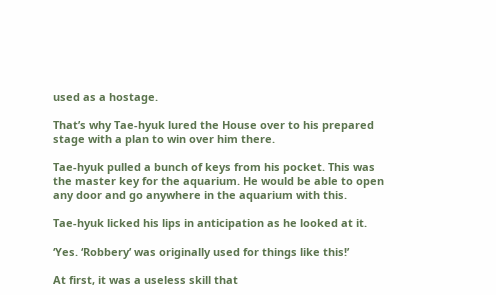used as a hostage.

That’s why Tae-hyuk lured the House over to his prepared stage with a plan to win over him there.

Tae-hyuk pulled a bunch of keys from his pocket. This was the master key for the aquarium. He would be able to open any door and go anywhere in the aquarium with this.

Tae-hyuk licked his lips in anticipation as he looked at it.

‘Yes. ‘Robbery’ was originally used for things like this!’

At first, it was a useless skill that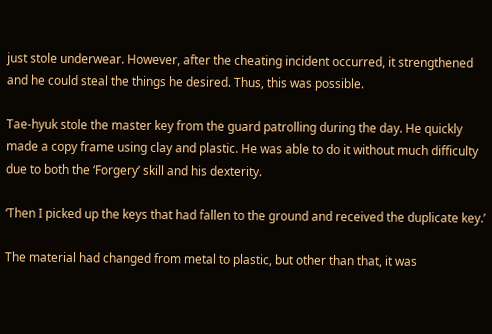just stole underwear. However, after the cheating incident occurred, it strengthened and he could steal the things he desired. Thus, this was possible.

Tae-hyuk stole the master key from the guard patrolling during the day. He quickly made a copy frame using clay and plastic. He was able to do it without much difficulty due to both the ‘Forgery’ skill and his dexterity.

‘Then I picked up the keys that had fallen to the ground and received the duplicate key.’

The material had changed from metal to plastic, but other than that, it was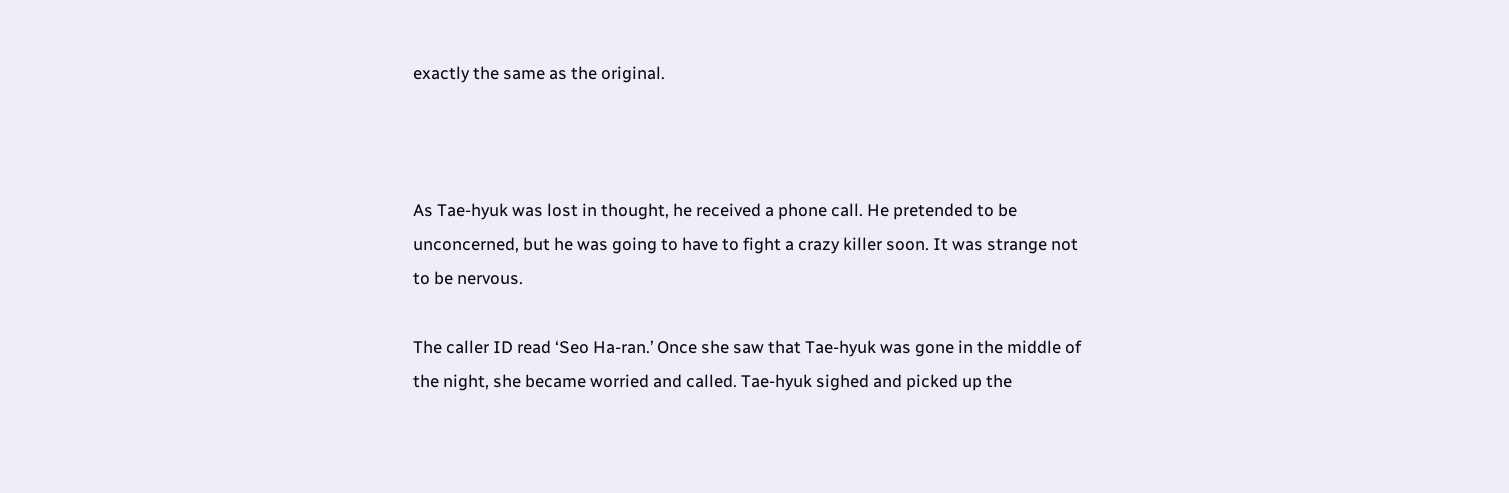exactly the same as the original.



As Tae-hyuk was lost in thought, he received a phone call. He pretended to be unconcerned, but he was going to have to fight a crazy killer soon. It was strange not to be nervous.

The caller ID read ‘Seo Ha-ran.’ Once she saw that Tae-hyuk was gone in the middle of the night, she became worried and called. Tae-hyuk sighed and picked up the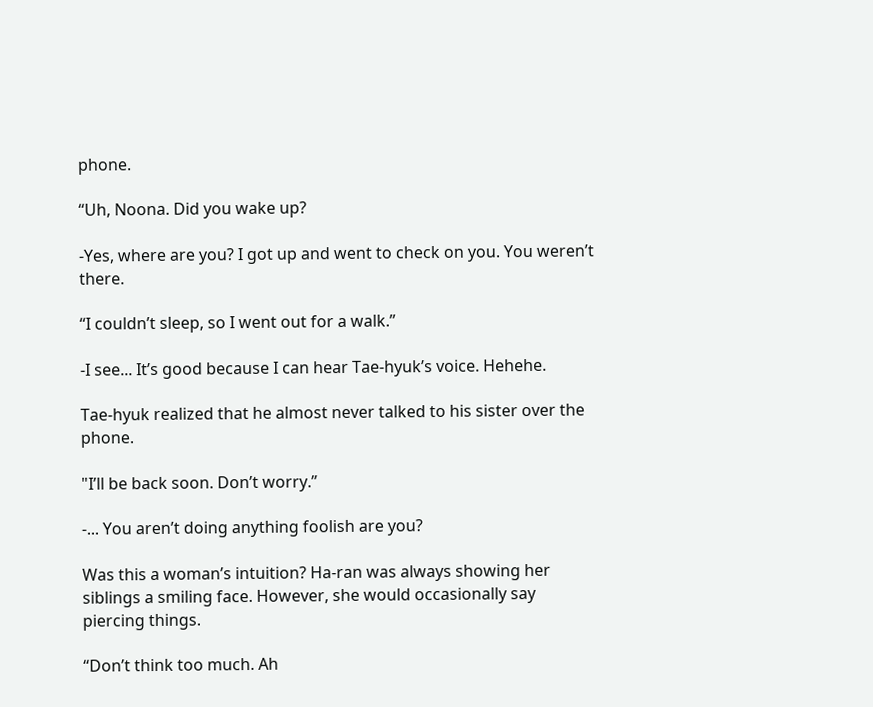phone.

“Uh, Noona. Did you wake up?

-Yes, where are you? I got up and went to check on you. You weren’t there.

“I couldn’t sleep, so I went out for a walk.”

-I see... It’s good because I can hear Tae-hyuk’s voice. Hehehe.

Tae-hyuk realized that he almost never talked to his sister over the phone.

"I’ll be back soon. Don’t worry.”

-... You aren’t doing anything foolish are you?

Was this a woman’s intuition? Ha-ran was always showing her siblings a smiling face. However, she would occasionally say piercing things.

“Don’t think too much. Ah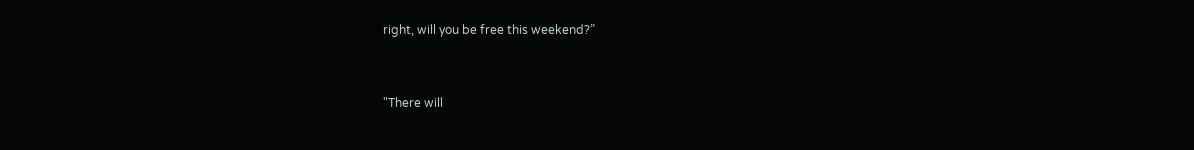right, will you be free this weekend?”


"There will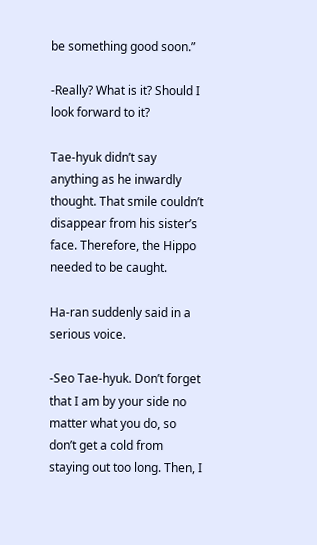be something good soon.”

-Really? What is it? Should I look forward to it?

Tae-hyuk didn’t say anything as he inwardly thought. That smile couldn’t disappear from his sister’s face. Therefore, the Hippo needed to be caught.

Ha-ran suddenly said in a serious voice.

-Seo Tae-hyuk. Don’t forget that I am by your side no matter what you do, so don’t get a cold from staying out too long. Then, I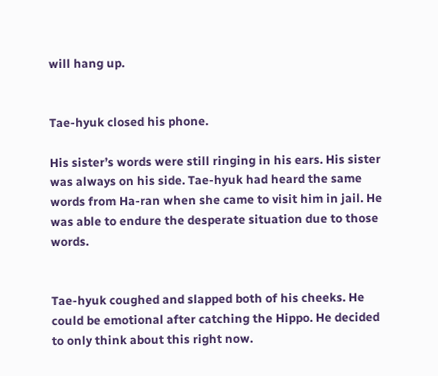will hang up.


Tae-hyuk closed his phone.

His sister’s words were still ringing in his ears. His sister was always on his side. Tae-hyuk had heard the same words from Ha-ran when she came to visit him in jail. He was able to endure the desperate situation due to those words.


Tae-hyuk coughed and slapped both of his cheeks. He could be emotional after catching the Hippo. He decided to only think about this right now.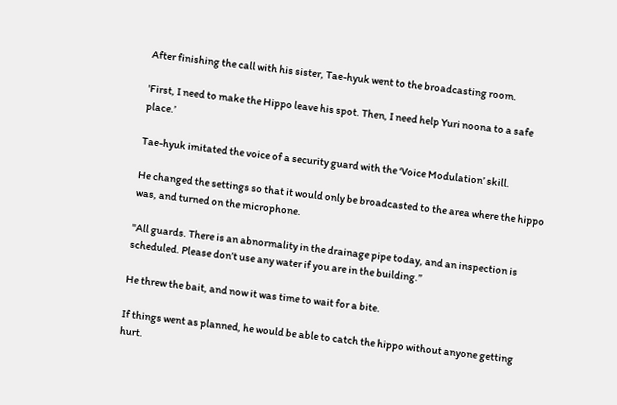After finishing the call with his sister, Tae-hyuk went to the broadcasting room.

'First, I need to make the Hippo leave his spot. Then, I need help Yuri noona to a safe place.’

Tae-hyuk imitated the voice of a security guard with the ‘Voice Modulation’ skill.

He changed the settings so that it would only be broadcasted to the area where the hippo was, and turned on the microphone.

"All guards. There is an abnormality in the drainage pipe today, and an inspection is scheduled. Please don’t use any water if you are in the building.”

He threw the bait, and now it was time to wait for a bite.

If things went as planned, he would be able to catch the hippo without anyone getting hurt.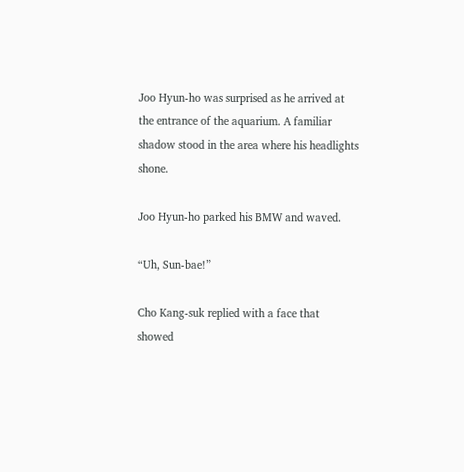Joo Hyun-ho was surprised as he arrived at the entrance of the aquarium. A familiar shadow stood in the area where his headlights shone.

Joo Hyun-ho parked his BMW and waved.

“Uh, Sun-bae!”

Cho Kang-suk replied with a face that showed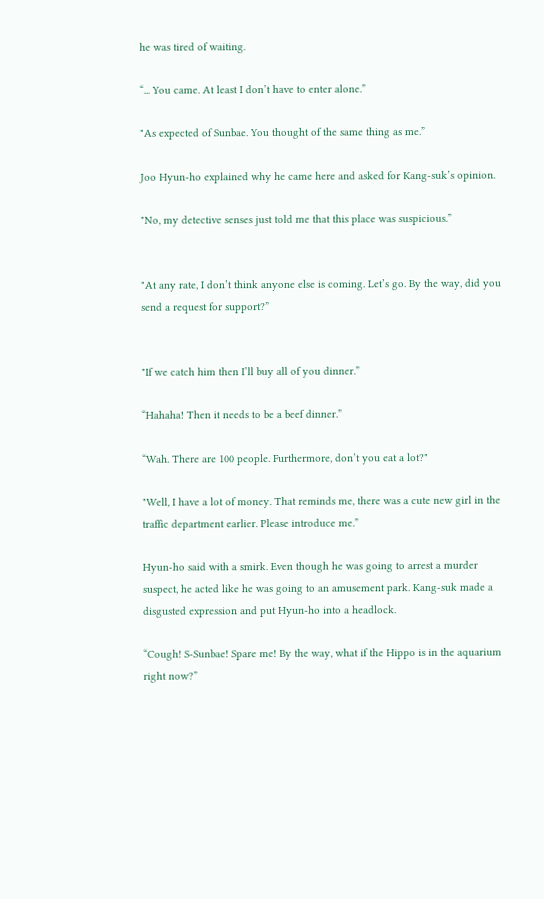he was tired of waiting.

“... You came. At least I don’t have to enter alone.”

"As expected of Sunbae. You thought of the same thing as me.”

Joo Hyun-ho explained why he came here and asked for Kang-suk’s opinion.

"No, my detective senses just told me that this place was suspicious.”


"At any rate, I don’t think anyone else is coming. Let’s go. By the way, did you send a request for support?”


"If we catch him then I’ll buy all of you dinner.”

“Hahaha! Then it needs to be a beef dinner.”

“Wah. There are 100 people. Furthermore, don’t you eat a lot?"

"Well, I have a lot of money. That reminds me, there was a cute new girl in the traffic department earlier. Please introduce me.”

Hyun-ho said with a smirk. Even though he was going to arrest a murder suspect, he acted like he was going to an amusement park. Kang-suk made a disgusted expression and put Hyun-ho into a headlock.

“Cough! S-Sunbae! Spare me! By the way, what if the Hippo is in the aquarium right now?”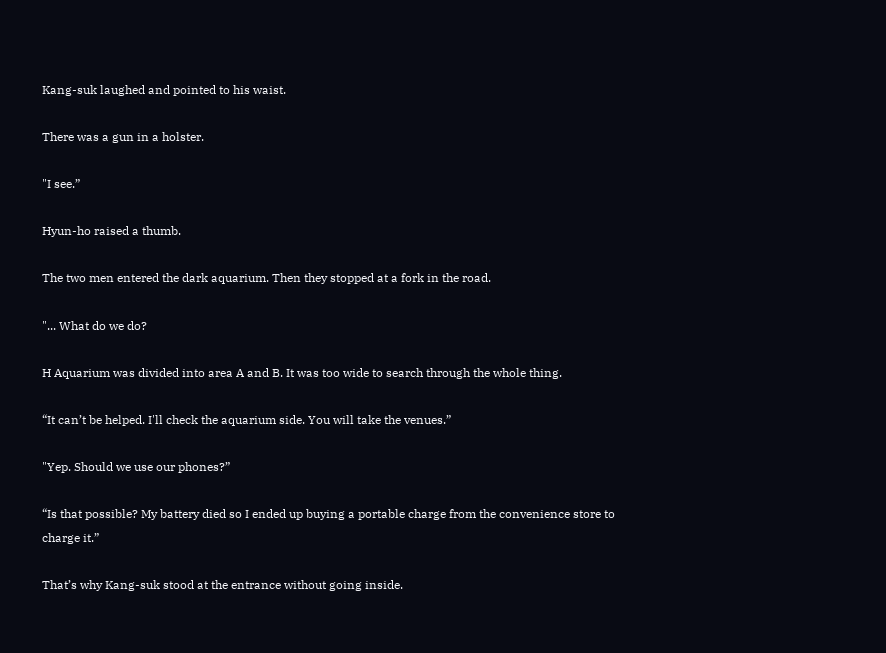Kang-suk laughed and pointed to his waist.

There was a gun in a holster.

"I see.”

Hyun-ho raised a thumb.

The two men entered the dark aquarium. Then they stopped at a fork in the road.

"... What do we do?

H Aquarium was divided into area A and B. It was too wide to search through the whole thing.

“It can’t be helped. I'll check the aquarium side. You will take the venues.”

"Yep. Should we use our phones?”

“Is that possible? My battery died so I ended up buying a portable charge from the convenience store to charge it.”

That’s why Kang-suk stood at the entrance without going inside.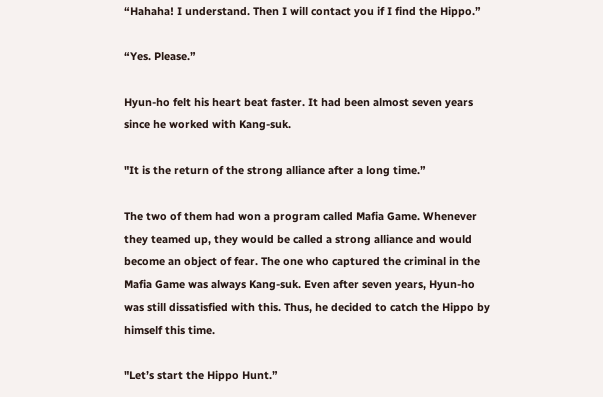“Hahaha! I understand. Then I will contact you if I find the Hippo.”

“Yes. Please.”

Hyun-ho felt his heart beat faster. It had been almost seven years since he worked with Kang-suk.

"It is the return of the strong alliance after a long time.”

The two of them had won a program called Mafia Game. Whenever they teamed up, they would be called a strong alliance and would become an object of fear. The one who captured the criminal in the Mafia Game was always Kang-suk. Even after seven years, Hyun-ho was still dissatisfied with this. Thus, he decided to catch the Hippo by himself this time.

"Let’s start the Hippo Hunt.”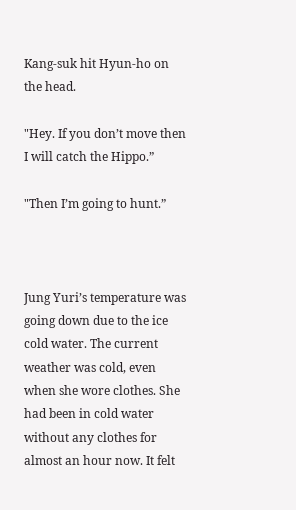Kang-suk hit Hyun-ho on the head.

"Hey. If you don’t move then I will catch the Hippo.”

"Then I’m going to hunt.”



Jung Yuri’s temperature was going down due to the ice cold water. The current weather was cold, even when she wore clothes. She had been in cold water without any clothes for almost an hour now. It felt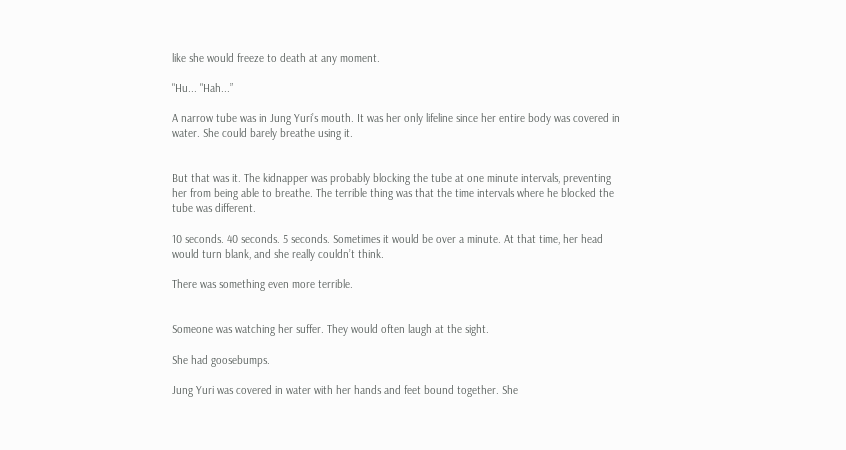like she would freeze to death at any moment.

"Hu... "Hah...”

A narrow tube was in Jung Yuri’s mouth. It was her only lifeline since her entire body was covered in water. She could barely breathe using it.


But that was it. The kidnapper was probably blocking the tube at one minute intervals, preventing her from being able to breathe. The terrible thing was that the time intervals where he blocked the tube was different.

10 seconds. 40 seconds. 5 seconds. Sometimes it would be over a minute. At that time, her head would turn blank, and she really couldn’t think.

There was something even more terrible.


Someone was watching her suffer. They would often laugh at the sight.

She had goosebumps.

Jung Yuri was covered in water with her hands and feet bound together. She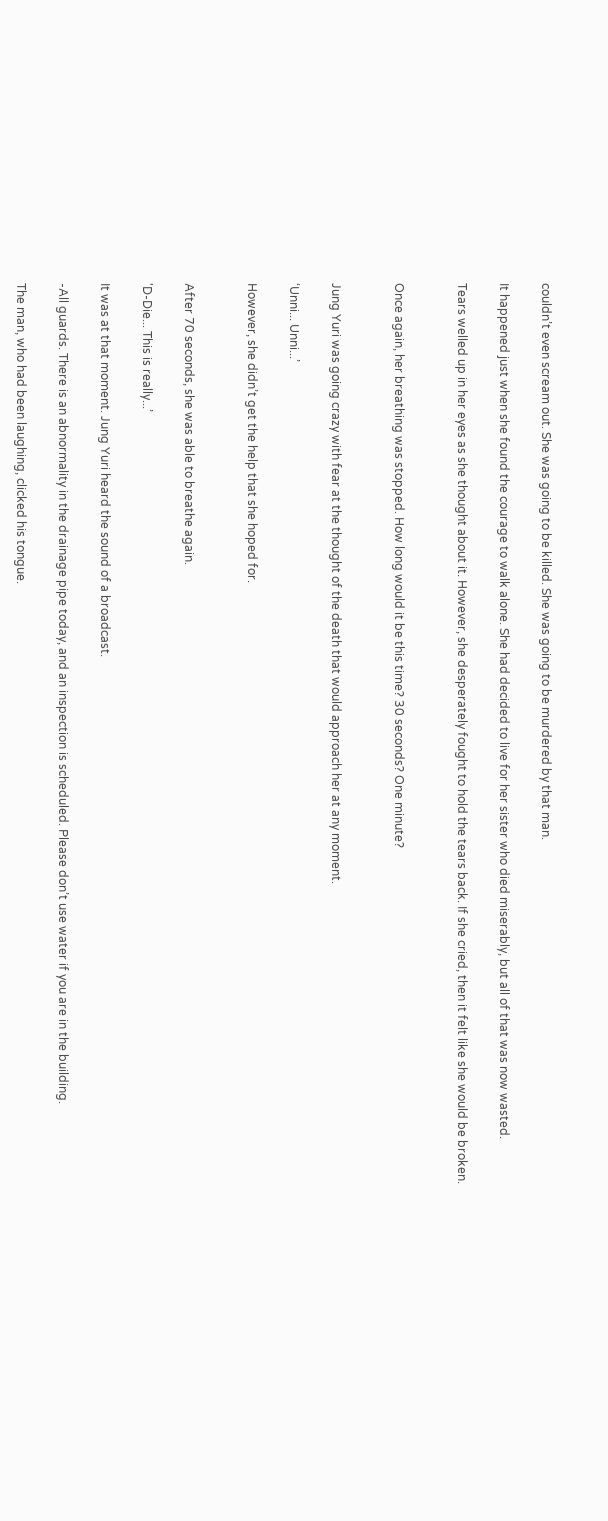couldn’t even scream out. She was going to be killed. She was going to be murdered by that man.

It happened just when she found the courage to walk alone. She had decided to live for her sister who died miserably, but all of that was now wasted.

Tears welled up in her eyes as she thought about it. However, she desperately fought to hold the tears back. If she cried, then it felt like she would be broken.


Once again, her breathing was stopped. How long would it be this time? 30 seconds? One minute?


Jung Yuri was going crazy with fear at the thought of the death that would approach her at any moment.

‘Unni... Unni...’

However, she didn’t get the help that she hoped for.


After 70 seconds, she was able to breathe again.

'D-Die... This is really...’

It was at that moment. Jung Yuri heard the sound of a broadcast.

-All guards. There is an abnormality in the drainage pipe today, and an inspection is scheduled. Please don’t use water if you are in the building.

The man, who had been laughing, clicked his tongue.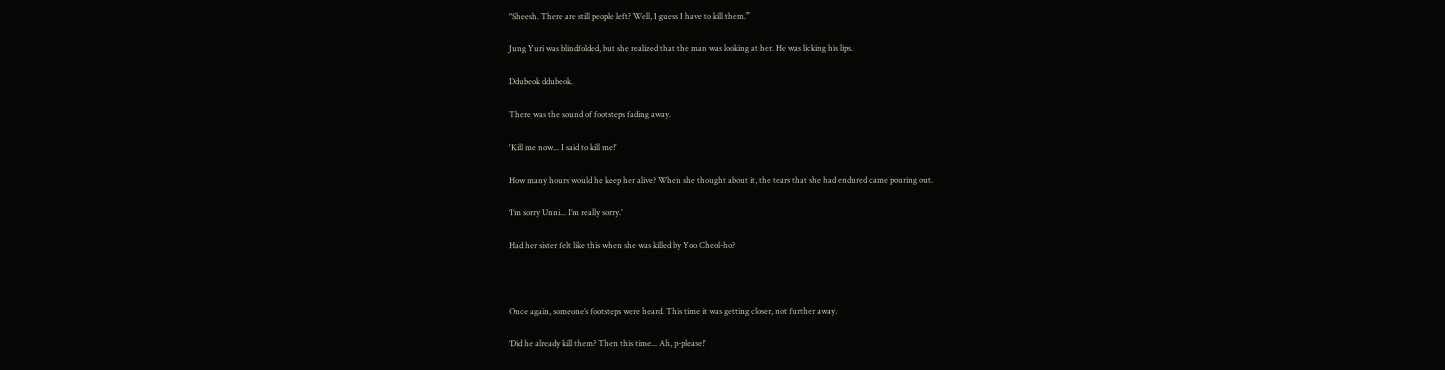"Sheesh. There are still people left? Well, I guess I have to kill them.”

Jung Yuri was blindfolded, but she realized that the man was looking at her. He was licking his lips.

Ddubeok ddubeok.

There was the sound of footsteps fading away.

'Kill me now... I said to kill me!’

How many hours would he keep her alive? When she thought about it, the tears that she had endured came pouring out.

‘I’m sorry Unni... I’m really sorry.’

Had her sister felt like this when she was killed by Yoo Cheol-ho?



Once again, someone’s footsteps were heard. This time it was getting closer, not further away.

‘Did he already kill them? Then this time... Ah, p-please!’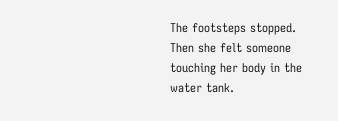The footsteps stopped. Then she felt someone touching her body in the water tank.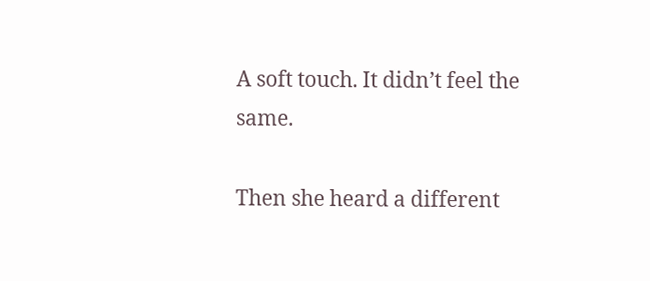A soft touch. It didn’t feel the same.

Then she heard a different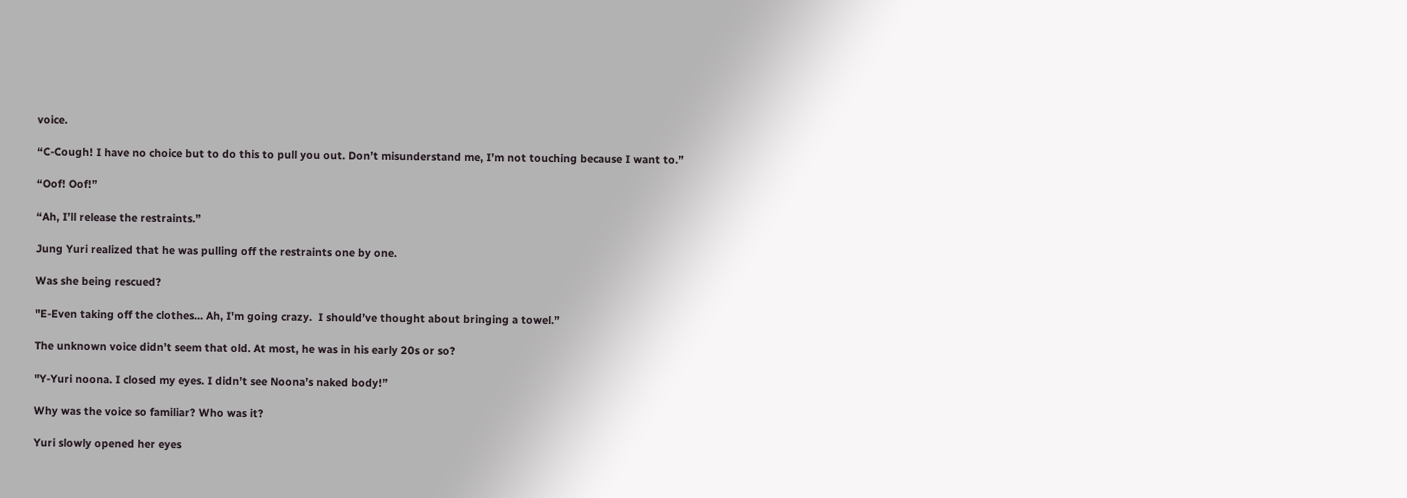voice.

“C-Cough! I have no choice but to do this to pull you out. Don’t misunderstand me, I’m not touching because I want to.”

“Oof! Oof!”

“Ah, I’ll release the restraints.”

Jung Yuri realized that he was pulling off the restraints one by one.

Was she being rescued?

"E-Even taking off the clothes... Ah, I'm going crazy.  I should’ve thought about bringing a towel.”

The unknown voice didn’t seem that old. At most, he was in his early 20s or so?

"Y-Yuri noona. I closed my eyes. I didn’t see Noona’s naked body!”

Why was the voice so familiar? Who was it?

Yuri slowly opened her eyes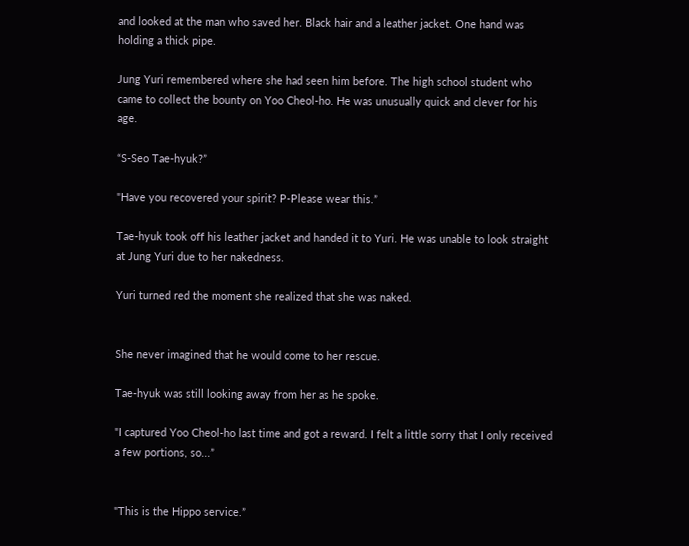and looked at the man who saved her. Black hair and a leather jacket. One hand was holding a thick pipe.

Jung Yuri remembered where she had seen him before. The high school student who came to collect the bounty on Yoo Cheol-ho. He was unusually quick and clever for his age.

“S-Seo Tae-hyuk?”

"Have you recovered your spirit? P-Please wear this.”

Tae-hyuk took off his leather jacket and handed it to Yuri. He was unable to look straight at Jung Yuri due to her nakedness.

Yuri turned red the moment she realized that she was naked.


She never imagined that he would come to her rescue.

Tae-hyuk was still looking away from her as he spoke.

"I captured Yoo Cheol-ho last time and got a reward. I felt a little sorry that I only received a few portions, so...”


"This is the Hippo service.”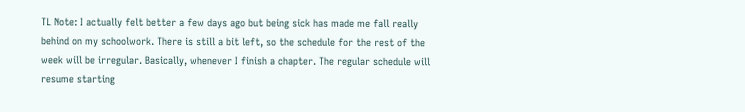TL Note: I actually felt better a few days ago but being sick has made me fall really behind on my schoolwork. There is still a bit left, so the schedule for the rest of the week will be irregular. Basically, whenever I finish a chapter. The regular schedule will resume starting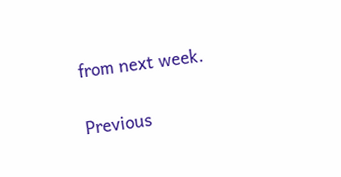from next week.

Previous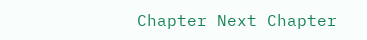Chapter Next Chapter